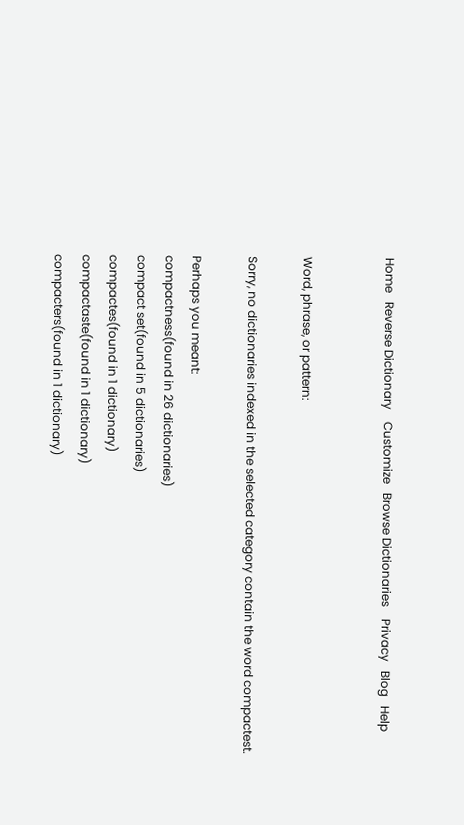Home   Reverse Dictionary    Customize   Browse Dictionaries    Privacy   Blog   Help


Word, phrase, or pattern:

Sorry, no dictionaries indexed in the selected category contain the word compactest.

Perhaps you meant:
compactness(found in 26 dictionaries)
compact set(found in 5 dictionaries)
compactes(found in 1 dictionary)
compactaste(found in 1 dictionary)
compacters(found in 1 dictionary)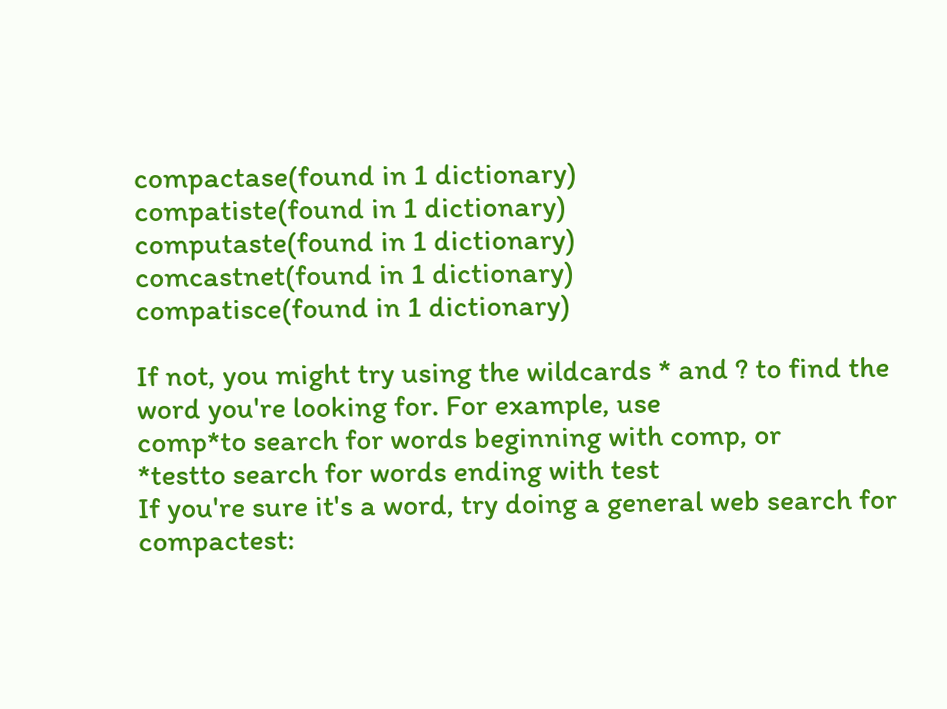compactase(found in 1 dictionary)
compatiste(found in 1 dictionary)
computaste(found in 1 dictionary)
comcastnet(found in 1 dictionary)
compatisce(found in 1 dictionary)

If not, you might try using the wildcards * and ? to find the word you're looking for. For example, use
comp*to search for words beginning with comp, or
*testto search for words ending with test
If you're sure it's a word, try doing a general web search for compactest: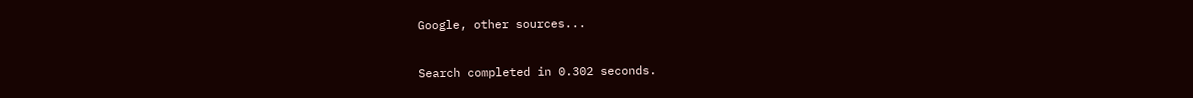Google, other sources...

Search completed in 0.302 seconds.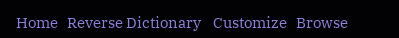Home   Reverse Dictionary    Customize   Browse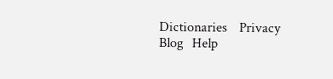Dictionaries    Privacy   Blog   Help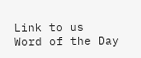Link to us   Word of the Day